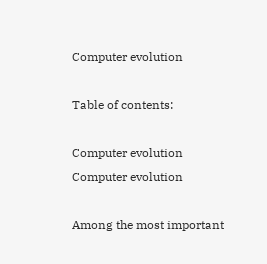Computer evolution

Table of contents:

Computer evolution
Computer evolution

Among the most important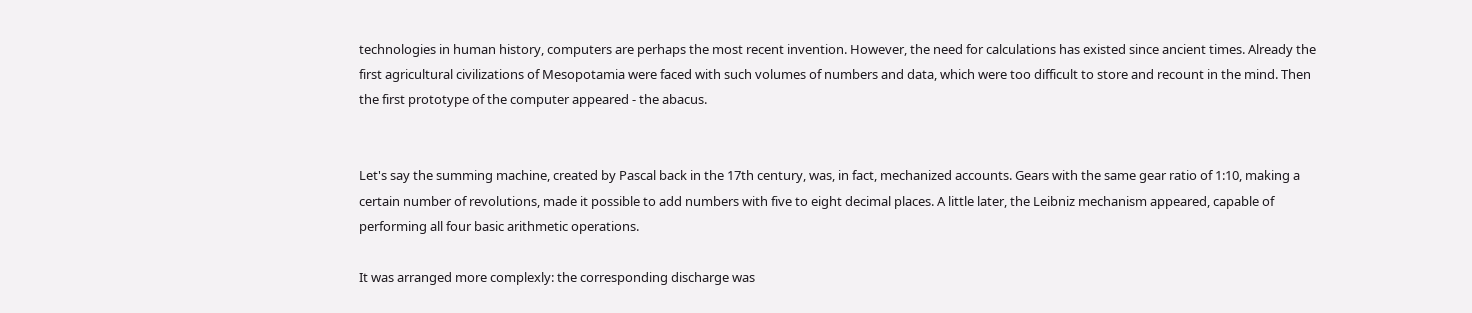technologies in human history, computers are perhaps the most recent invention. However, the need for calculations has existed since ancient times. Already the first agricultural civilizations of Mesopotamia were faced with such volumes of numbers and data, which were too difficult to store and recount in the mind. Then the first prototype of the computer appeared - the abacus.


Let's say the summing machine, created by Pascal back in the 17th century, was, in fact, mechanized accounts. Gears with the same gear ratio of 1:10, making a certain number of revolutions, made it possible to add numbers with five to eight decimal places. A little later, the Leibniz mechanism appeared, capable of performing all four basic arithmetic operations.

It was arranged more complexly: the corresponding discharge was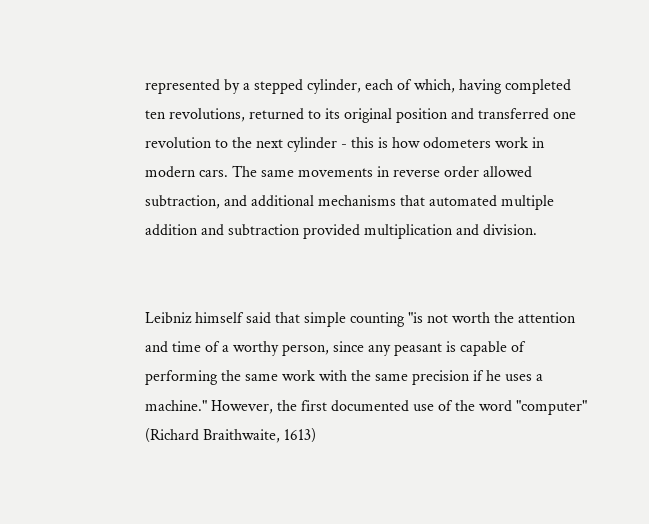represented by a stepped cylinder, each of which, having completed ten revolutions, returned to its original position and transferred one revolution to the next cylinder - this is how odometers work in modern cars. The same movements in reverse order allowed subtraction, and additional mechanisms that automated multiple addition and subtraction provided multiplication and division.


Leibniz himself said that simple counting "is not worth the attention and time of a worthy person, since any peasant is capable of performing the same work with the same precision if he uses a machine." However, the first documented use of the word "computer" (Richard Braithwaite, 1613)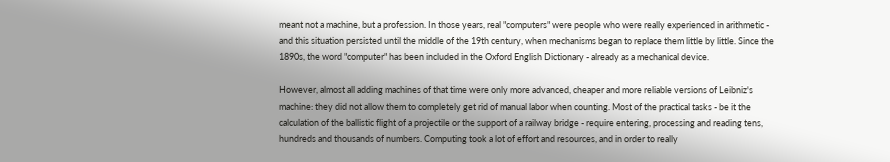meant not a machine, but a profession. In those years, real "computers" were people who were really experienced in arithmetic - and this situation persisted until the middle of the 19th century, when mechanisms began to replace them little by little. Since the 1890s, the word "computer" has been included in the Oxford English Dictionary - already as a mechanical device.

However, almost all adding machines of that time were only more advanced, cheaper and more reliable versions of Leibniz's machine: they did not allow them to completely get rid of manual labor when counting. Most of the practical tasks - be it the calculation of the ballistic flight of a projectile or the support of a railway bridge - require entering, processing and reading tens, hundreds and thousands of numbers. Computing took a lot of effort and resources, and in order to really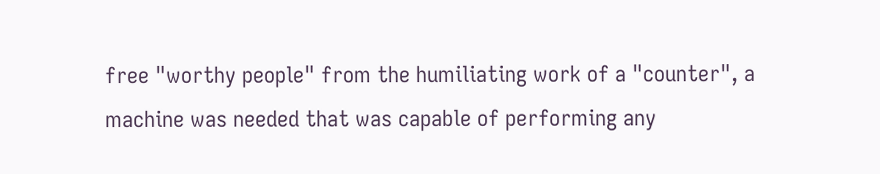free "worthy people" from the humiliating work of a "counter", a machine was needed that was capable of performing any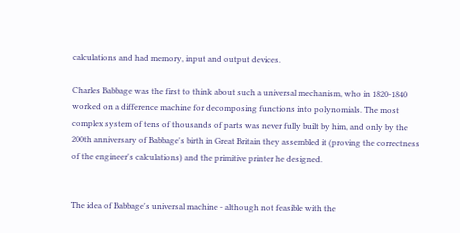calculations and had memory, input and output devices.

Charles Babbage was the first to think about such a universal mechanism, who in 1820-1840 worked on a difference machine for decomposing functions into polynomials. The most complex system of tens of thousands of parts was never fully built by him, and only by the 200th anniversary of Babbage's birth in Great Britain they assembled it (proving the correctness of the engineer's calculations) and the primitive printer he designed.


The idea of Babbage's universal machine - although not feasible with the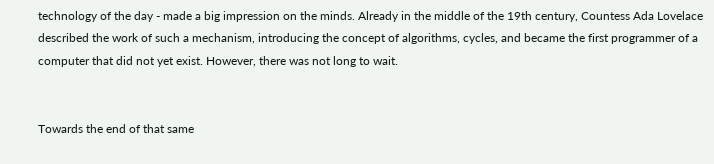technology of the day - made a big impression on the minds. Already in the middle of the 19th century, Countess Ada Lovelace described the work of such a mechanism, introducing the concept of algorithms, cycles, and became the first programmer of a computer that did not yet exist. However, there was not long to wait.


Towards the end of that same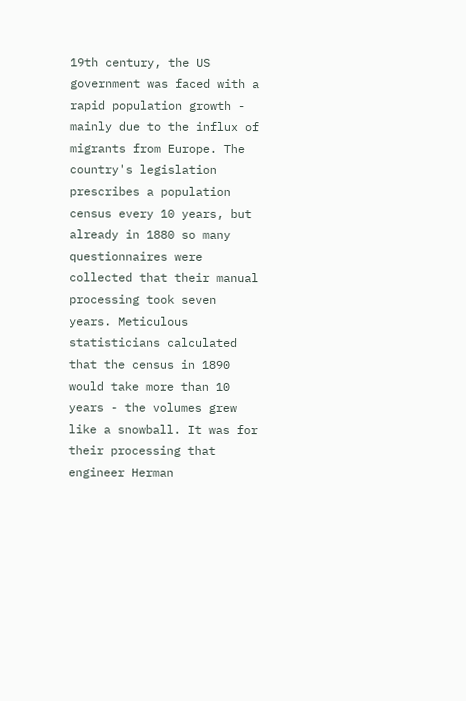19th century, the US government was faced with a rapid population growth - mainly due to the influx of migrants from Europe. The country's legislation prescribes a population census every 10 years, but already in 1880 so many questionnaires were collected that their manual processing took seven years. Meticulous statisticians calculated that the census in 1890 would take more than 10 years - the volumes grew like a snowball. It was for their processing that engineer Herman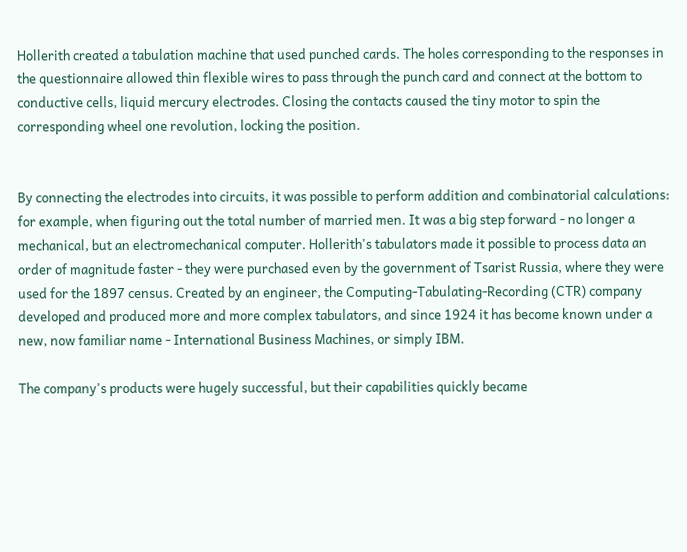Hollerith created a tabulation machine that used punched cards. The holes corresponding to the responses in the questionnaire allowed thin flexible wires to pass through the punch card and connect at the bottom to conductive cells, liquid mercury electrodes. Closing the contacts caused the tiny motor to spin the corresponding wheel one revolution, locking the position.


By connecting the electrodes into circuits, it was possible to perform addition and combinatorial calculations: for example, when figuring out the total number of married men. It was a big step forward - no longer a mechanical, but an electromechanical computer. Hollerith's tabulators made it possible to process data an order of magnitude faster - they were purchased even by the government of Tsarist Russia, where they were used for the 1897 census. Created by an engineer, the Computing-Tabulating-Recording (CTR) company developed and produced more and more complex tabulators, and since 1924 it has become known under a new, now familiar name - International Business Machines, or simply IBM.

The company's products were hugely successful, but their capabilities quickly became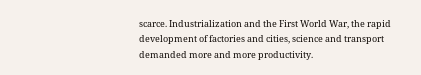scarce. Industrialization and the First World War, the rapid development of factories and cities, science and transport demanded more and more productivity.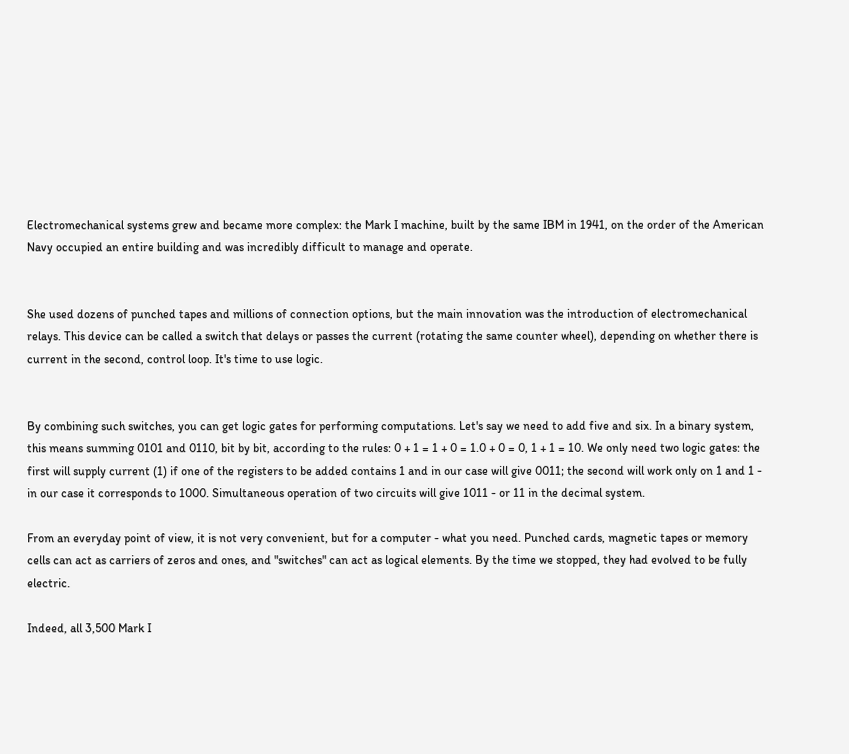Electromechanical systems grew and became more complex: the Mark I machine, built by the same IBM in 1941, on the order of the American Navy occupied an entire building and was incredibly difficult to manage and operate.


She used dozens of punched tapes and millions of connection options, but the main innovation was the introduction of electromechanical relays. This device can be called a switch that delays or passes the current (rotating the same counter wheel), depending on whether there is current in the second, control loop. It's time to use logic.


By combining such switches, you can get logic gates for performing computations. Let's say we need to add five and six. In a binary system, this means summing 0101 and 0110, bit by bit, according to the rules: 0 + 1 = 1 + 0 = 1.0 + 0 = 0, 1 + 1 = 10. We only need two logic gates: the first will supply current (1) if one of the registers to be added contains 1 and in our case will give 0011; the second will work only on 1 and 1 - in our case it corresponds to 1000. Simultaneous operation of two circuits will give 1011 - or 11 in the decimal system.

From an everyday point of view, it is not very convenient, but for a computer - what you need. Punched cards, magnetic tapes or memory cells can act as carriers of zeros and ones, and "switches" can act as logical elements. By the time we stopped, they had evolved to be fully electric.

Indeed, all 3,500 Mark I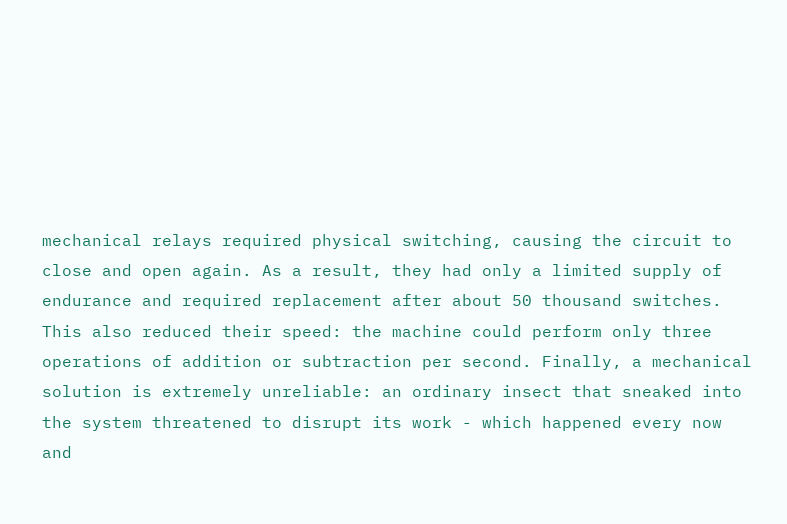mechanical relays required physical switching, causing the circuit to close and open again. As a result, they had only a limited supply of endurance and required replacement after about 50 thousand switches. This also reduced their speed: the machine could perform only three operations of addition or subtraction per second. Finally, a mechanical solution is extremely unreliable: an ordinary insect that sneaked into the system threatened to disrupt its work - which happened every now and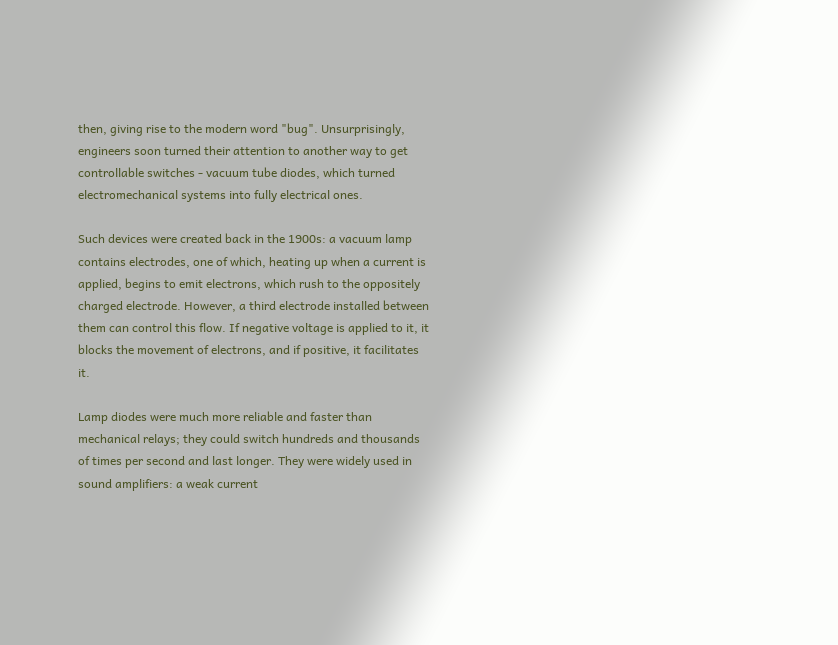then, giving rise to the modern word "bug". Unsurprisingly, engineers soon turned their attention to another way to get controllable switches - vacuum tube diodes, which turned electromechanical systems into fully electrical ones.

Such devices were created back in the 1900s: a vacuum lamp contains electrodes, one of which, heating up when a current is applied, begins to emit electrons, which rush to the oppositely charged electrode. However, a third electrode installed between them can control this flow. If negative voltage is applied to it, it blocks the movement of electrons, and if positive, it facilitates it.

Lamp diodes were much more reliable and faster than mechanical relays; they could switch hundreds and thousands of times per second and last longer. They were widely used in sound amplifiers: a weak current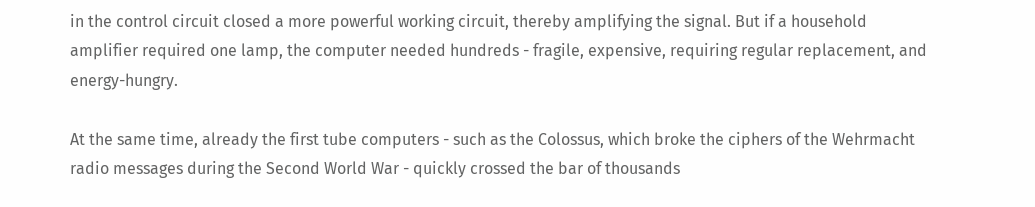in the control circuit closed a more powerful working circuit, thereby amplifying the signal. But if a household amplifier required one lamp, the computer needed hundreds - fragile, expensive, requiring regular replacement, and energy-hungry.

At the same time, already the first tube computers - such as the Colossus, which broke the ciphers of the Wehrmacht radio messages during the Second World War - quickly crossed the bar of thousands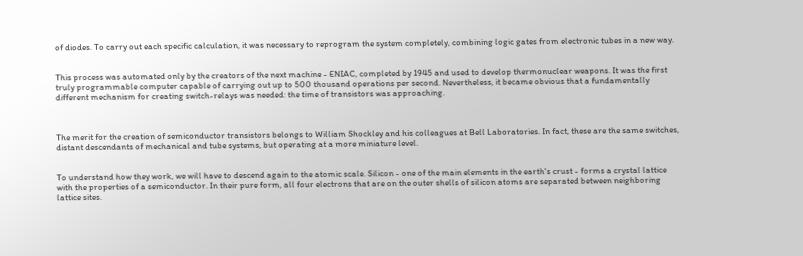of diodes. To carry out each specific calculation, it was necessary to reprogram the system completely, combining logic gates from electronic tubes in a new way.


This process was automated only by the creators of the next machine - ENIAC, completed by 1945 and used to develop thermonuclear weapons. It was the first truly programmable computer capable of carrying out up to 500 thousand operations per second. Nevertheless, it became obvious that a fundamentally different mechanism for creating switch-relays was needed: the time of transistors was approaching.



The merit for the creation of semiconductor transistors belongs to William Shockley and his colleagues at Bell Laboratories. In fact, these are the same switches, distant descendants of mechanical and tube systems, but operating at a more miniature level.


To understand how they work, we will have to descend again to the atomic scale. Silicon - one of the main elements in the earth's crust - forms a crystal lattice with the properties of a semiconductor. In their pure form, all four electrons that are on the outer shells of silicon atoms are separated between neighboring lattice sites.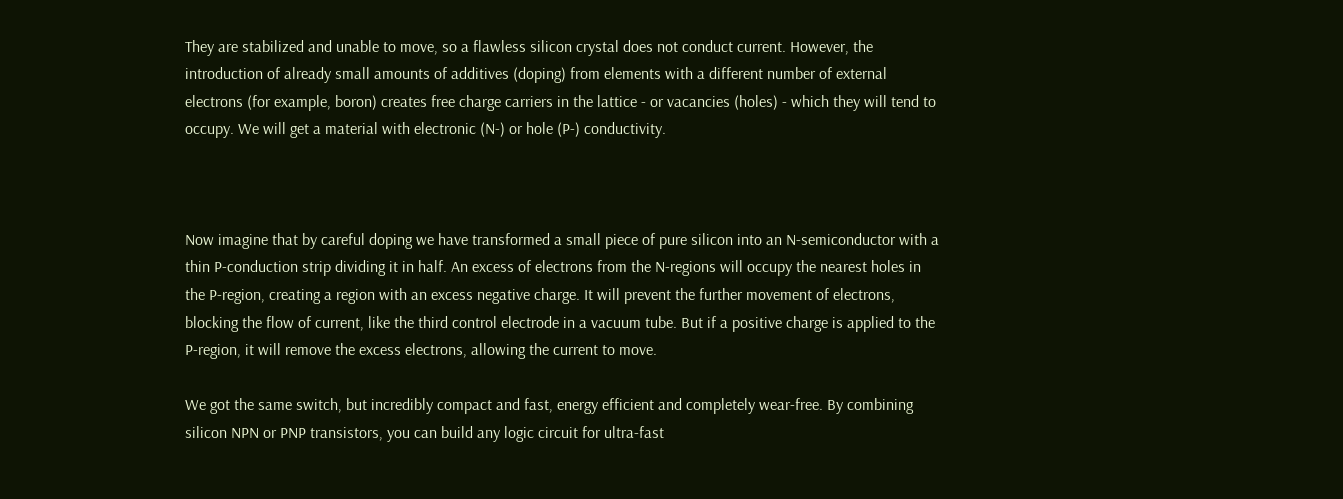They are stabilized and unable to move, so a flawless silicon crystal does not conduct current. However, the introduction of already small amounts of additives (doping) from elements with a different number of external electrons (for example, boron) creates free charge carriers in the lattice - or vacancies (holes) - which they will tend to occupy. We will get a material with electronic (N-) or hole (P-) conductivity.



Now imagine that by careful doping we have transformed a small piece of pure silicon into an N-semiconductor with a thin P-conduction strip dividing it in half. An excess of electrons from the N-regions will occupy the nearest holes in the P-region, creating a region with an excess negative charge. It will prevent the further movement of electrons, blocking the flow of current, like the third control electrode in a vacuum tube. But if a positive charge is applied to the P-region, it will remove the excess electrons, allowing the current to move.

We got the same switch, but incredibly compact and fast, energy efficient and completely wear-free. By combining silicon NPN or PNP transistors, you can build any logic circuit for ultra-fast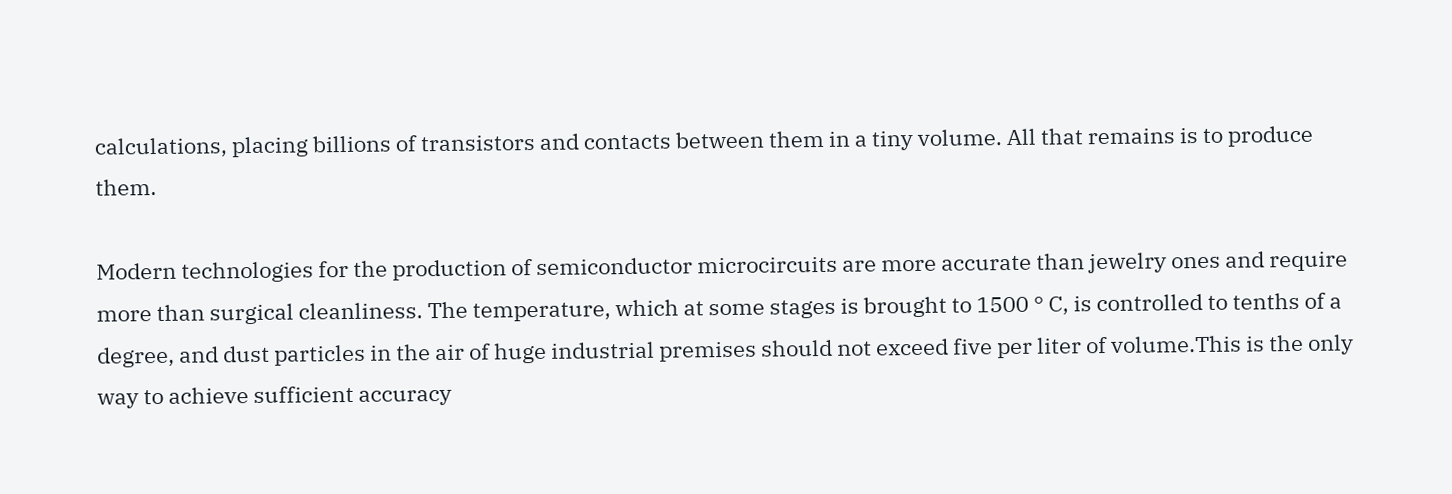calculations, placing billions of transistors and contacts between them in a tiny volume. All that remains is to produce them.

Modern technologies for the production of semiconductor microcircuits are more accurate than jewelry ones and require more than surgical cleanliness. The temperature, which at some stages is brought to 1500 ° C, is controlled to tenths of a degree, and dust particles in the air of huge industrial premises should not exceed five per liter of volume.This is the only way to achieve sufficient accuracy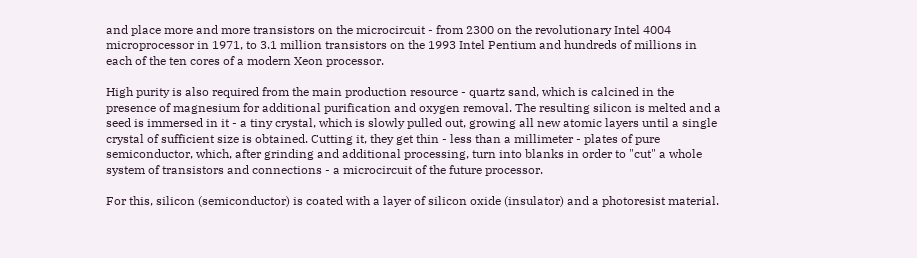and place more and more transistors on the microcircuit - from 2300 on the revolutionary Intel 4004 microprocessor in 1971, to 3.1 million transistors on the 1993 Intel Pentium and hundreds of millions in each of the ten cores of a modern Xeon processor.

High purity is also required from the main production resource - quartz sand, which is calcined in the presence of magnesium for additional purification and oxygen removal. The resulting silicon is melted and a seed is immersed in it - a tiny crystal, which is slowly pulled out, growing all new atomic layers until a single crystal of sufficient size is obtained. Cutting it, they get thin - less than a millimeter - plates of pure semiconductor, which, after grinding and additional processing, turn into blanks in order to "cut" a whole system of transistors and connections - a microcircuit of the future processor.

For this, silicon (semiconductor) is coated with a layer of silicon oxide (insulator) and a photoresist material.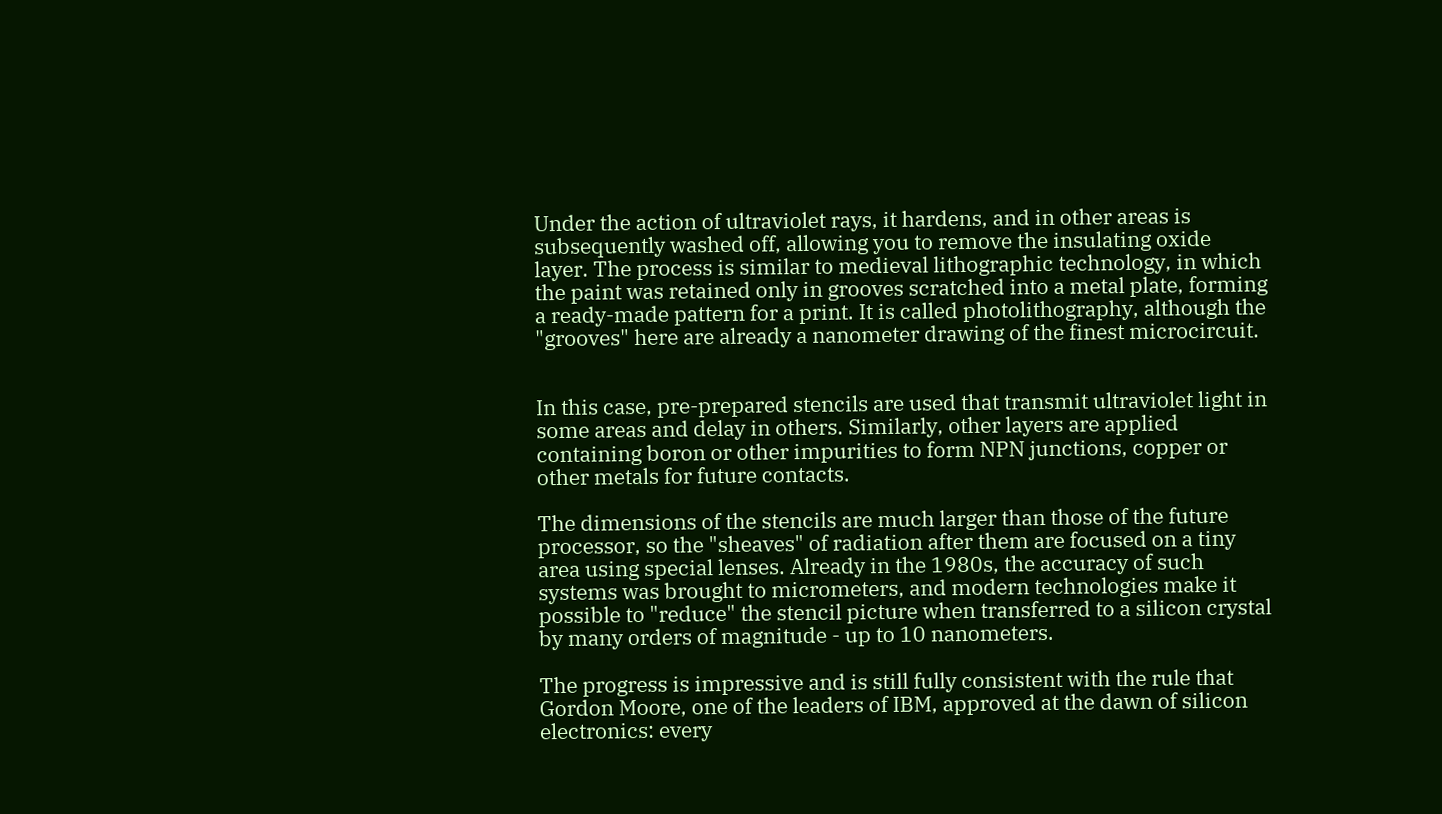Under the action of ultraviolet rays, it hardens, and in other areas is subsequently washed off, allowing you to remove the insulating oxide layer. The process is similar to medieval lithographic technology, in which the paint was retained only in grooves scratched into a metal plate, forming a ready-made pattern for a print. It is called photolithography, although the "grooves" here are already a nanometer drawing of the finest microcircuit.


In this case, pre-prepared stencils are used that transmit ultraviolet light in some areas and delay in others. Similarly, other layers are applied containing boron or other impurities to form NPN junctions, copper or other metals for future contacts.

The dimensions of the stencils are much larger than those of the future processor, so the "sheaves" of radiation after them are focused on a tiny area using special lenses. Already in the 1980s, the accuracy of such systems was brought to micrometers, and modern technologies make it possible to "reduce" the stencil picture when transferred to a silicon crystal by many orders of magnitude - up to 10 nanometers.

The progress is impressive and is still fully consistent with the rule that Gordon Moore, one of the leaders of IBM, approved at the dawn of silicon electronics: every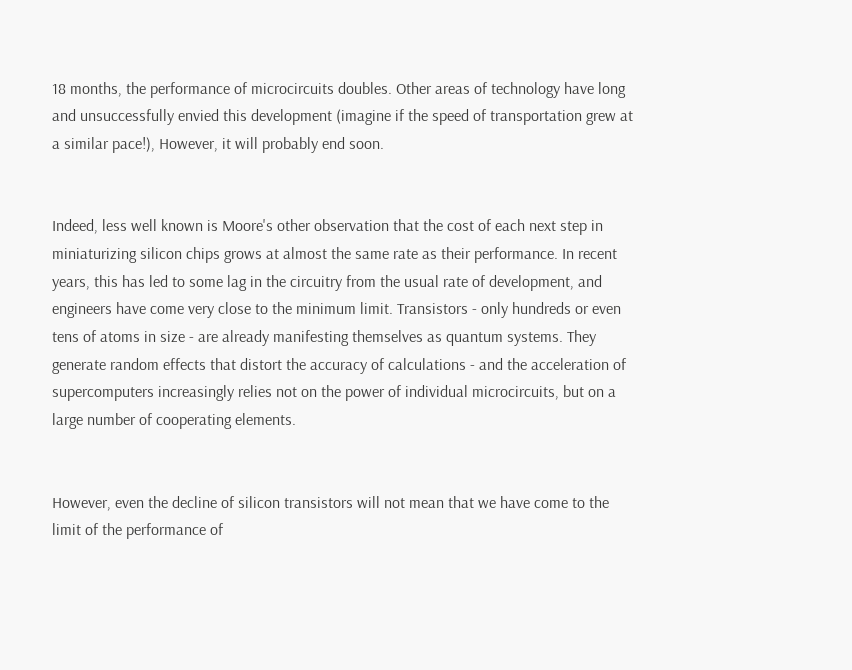18 months, the performance of microcircuits doubles. Other areas of technology have long and unsuccessfully envied this development (imagine if the speed of transportation grew at a similar pace!), However, it will probably end soon.


Indeed, less well known is Moore's other observation that the cost of each next step in miniaturizing silicon chips grows at almost the same rate as their performance. In recent years, this has led to some lag in the circuitry from the usual rate of development, and engineers have come very close to the minimum limit. Transistors - only hundreds or even tens of atoms in size - are already manifesting themselves as quantum systems. They generate random effects that distort the accuracy of calculations - and the acceleration of supercomputers increasingly relies not on the power of individual microcircuits, but on a large number of cooperating elements.


However, even the decline of silicon transistors will not mean that we have come to the limit of the performance of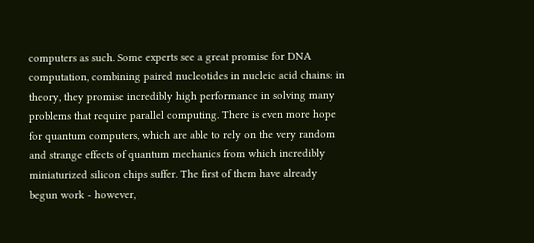computers as such. Some experts see a great promise for DNA computation, combining paired nucleotides in nucleic acid chains: in theory, they promise incredibly high performance in solving many problems that require parallel computing. There is even more hope for quantum computers, which are able to rely on the very random and strange effects of quantum mechanics from which incredibly miniaturized silicon chips suffer. The first of them have already begun work - however,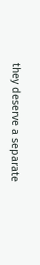they deserve a separate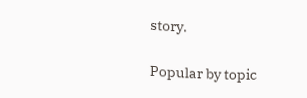story.

Popular by topic